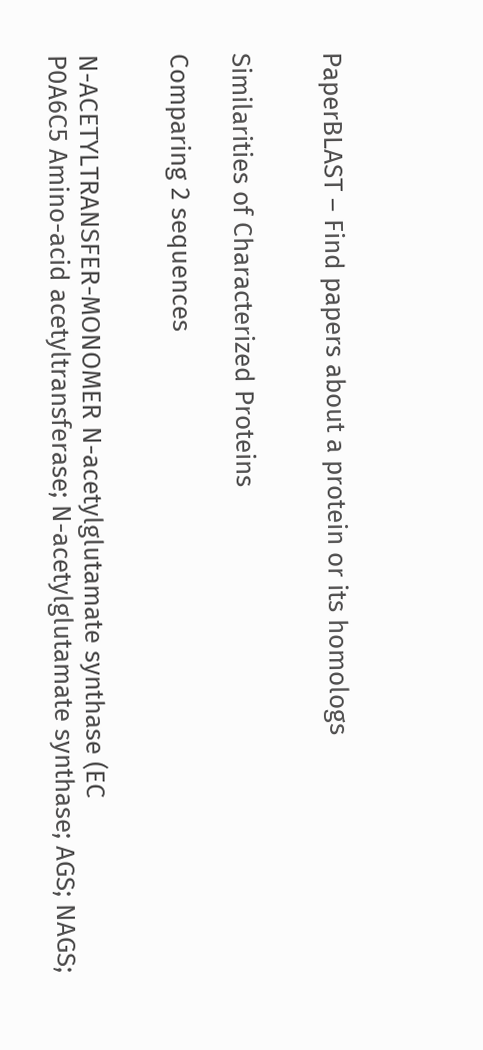PaperBLAST – Find papers about a protein or its homologs


Similarities of Characterized Proteins

Comparing 2 sequences


N-ACETYLTRANSFER-MONOMER N-acetylglutamate synthase (EC
P0A6C5 Amino-acid acetyltransferase; N-acetylglutamate synthase; AGS; NAGS;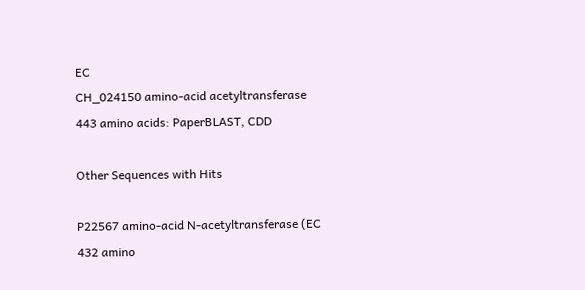EC
CH_024150 amino-acid acetyltransferase
443 amino acids: PaperBLAST, CDD

Other Sequences with Hits

P22567 amino-acid N-acetyltransferase (EC
432 amino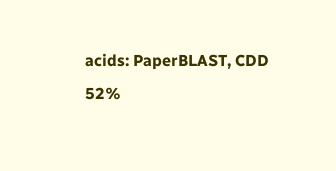acids: PaperBLAST, CDD
52%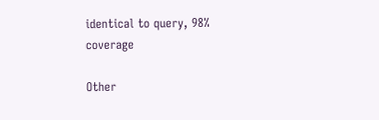identical to query, 98% coverage

Other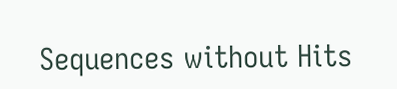Sequences without Hits